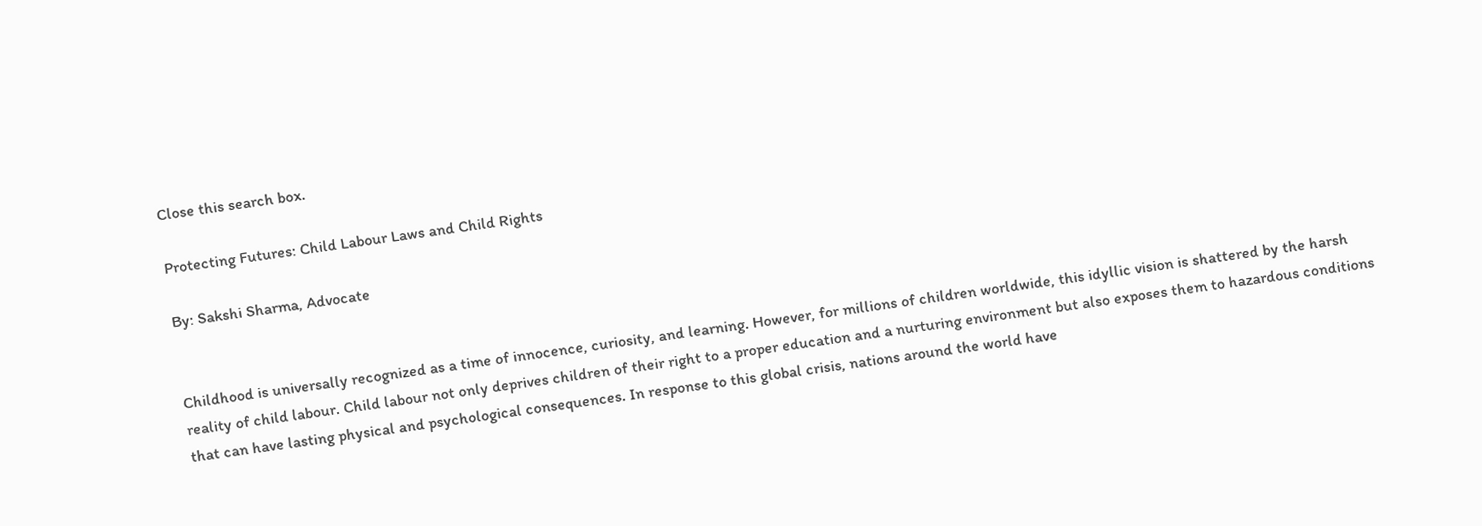Close this search box.

Protecting Futures: Child Labour Laws and Child Rights

By: Sakshi Sharma, Advocate


Childhood is universally recognized as a time of innocence, curiosity, and learning. However, for millions of children worldwide, this idyllic vision is shattered by the harsh reality of child labour. Child labour not only deprives children of their right to a proper education and a nurturing environment but also exposes them to hazardous conditions that can have lasting physical and psychological consequences. In response to this global crisis, nations around the world have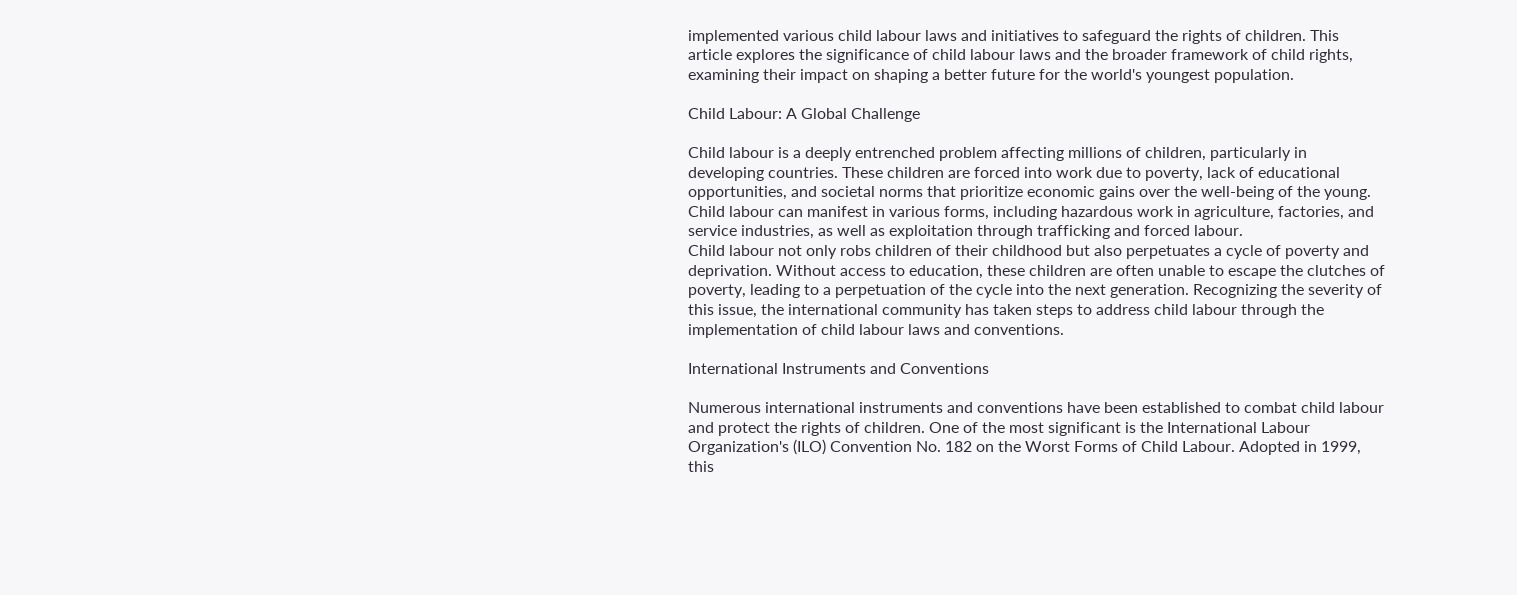implemented various child labour laws and initiatives to safeguard the rights of children. This article explores the significance of child labour laws and the broader framework of child rights, examining their impact on shaping a better future for the world's youngest population.

Child Labour: A Global Challenge

Child labour is a deeply entrenched problem affecting millions of children, particularly in developing countries. These children are forced into work due to poverty, lack of educational opportunities, and societal norms that prioritize economic gains over the well-being of the young. Child labour can manifest in various forms, including hazardous work in agriculture, factories, and service industries, as well as exploitation through trafficking and forced labour.
Child labour not only robs children of their childhood but also perpetuates a cycle of poverty and deprivation. Without access to education, these children are often unable to escape the clutches of poverty, leading to a perpetuation of the cycle into the next generation. Recognizing the severity of this issue, the international community has taken steps to address child labour through the implementation of child labour laws and conventions.

International Instruments and Conventions

Numerous international instruments and conventions have been established to combat child labour and protect the rights of children. One of the most significant is the International Labour Organization's (ILO) Convention No. 182 on the Worst Forms of Child Labour. Adopted in 1999, this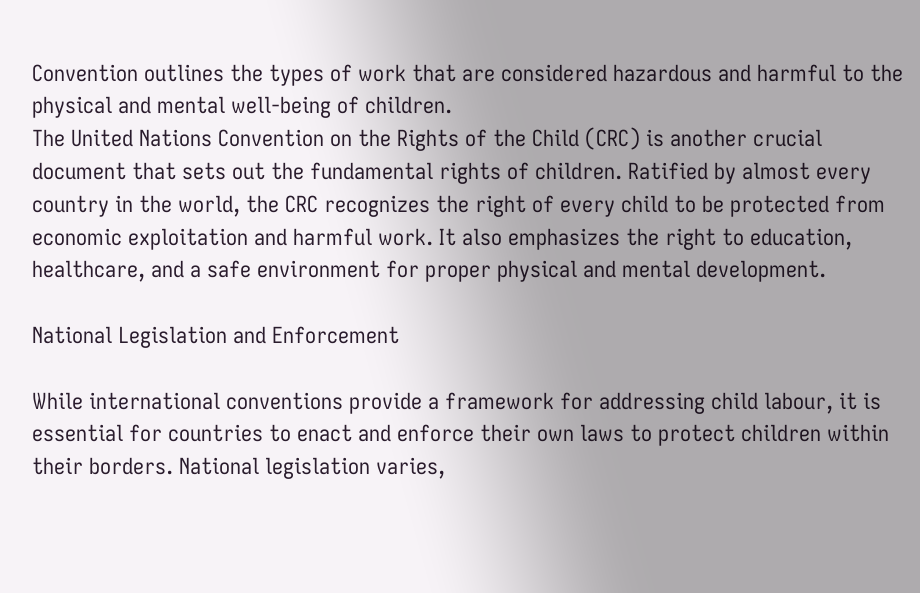Convention outlines the types of work that are considered hazardous and harmful to the physical and mental well-being of children.
The United Nations Convention on the Rights of the Child (CRC) is another crucial document that sets out the fundamental rights of children. Ratified by almost every country in the world, the CRC recognizes the right of every child to be protected from economic exploitation and harmful work. It also emphasizes the right to education, healthcare, and a safe environment for proper physical and mental development.

National Legislation and Enforcement

While international conventions provide a framework for addressing child labour, it is essential for countries to enact and enforce their own laws to protect children within their borders. National legislation varies,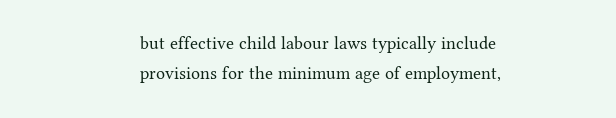but effective child labour laws typically include provisions for the minimum age of employment,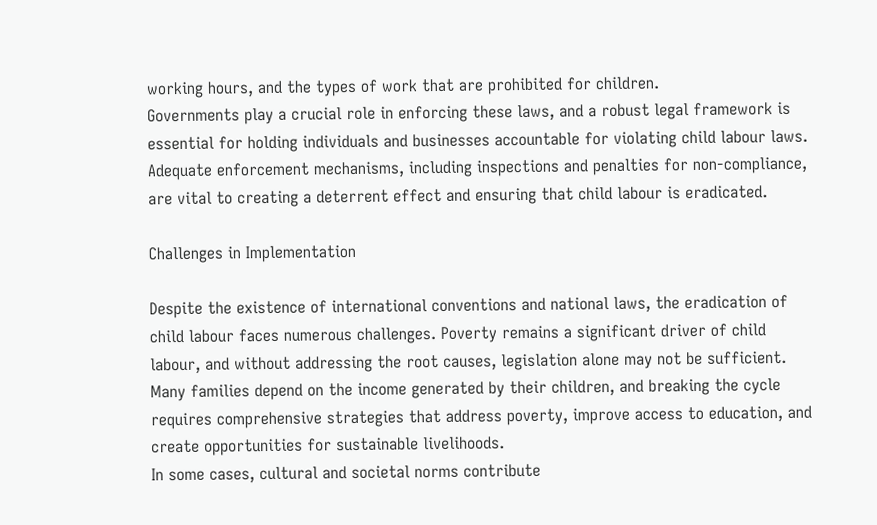working hours, and the types of work that are prohibited for children.
Governments play a crucial role in enforcing these laws, and a robust legal framework is essential for holding individuals and businesses accountable for violating child labour laws. Adequate enforcement mechanisms, including inspections and penalties for non-compliance, are vital to creating a deterrent effect and ensuring that child labour is eradicated.

Challenges in Implementation

Despite the existence of international conventions and national laws, the eradication of child labour faces numerous challenges. Poverty remains a significant driver of child labour, and without addressing the root causes, legislation alone may not be sufficient. Many families depend on the income generated by their children, and breaking the cycle requires comprehensive strategies that address poverty, improve access to education, and create opportunities for sustainable livelihoods.
In some cases, cultural and societal norms contribute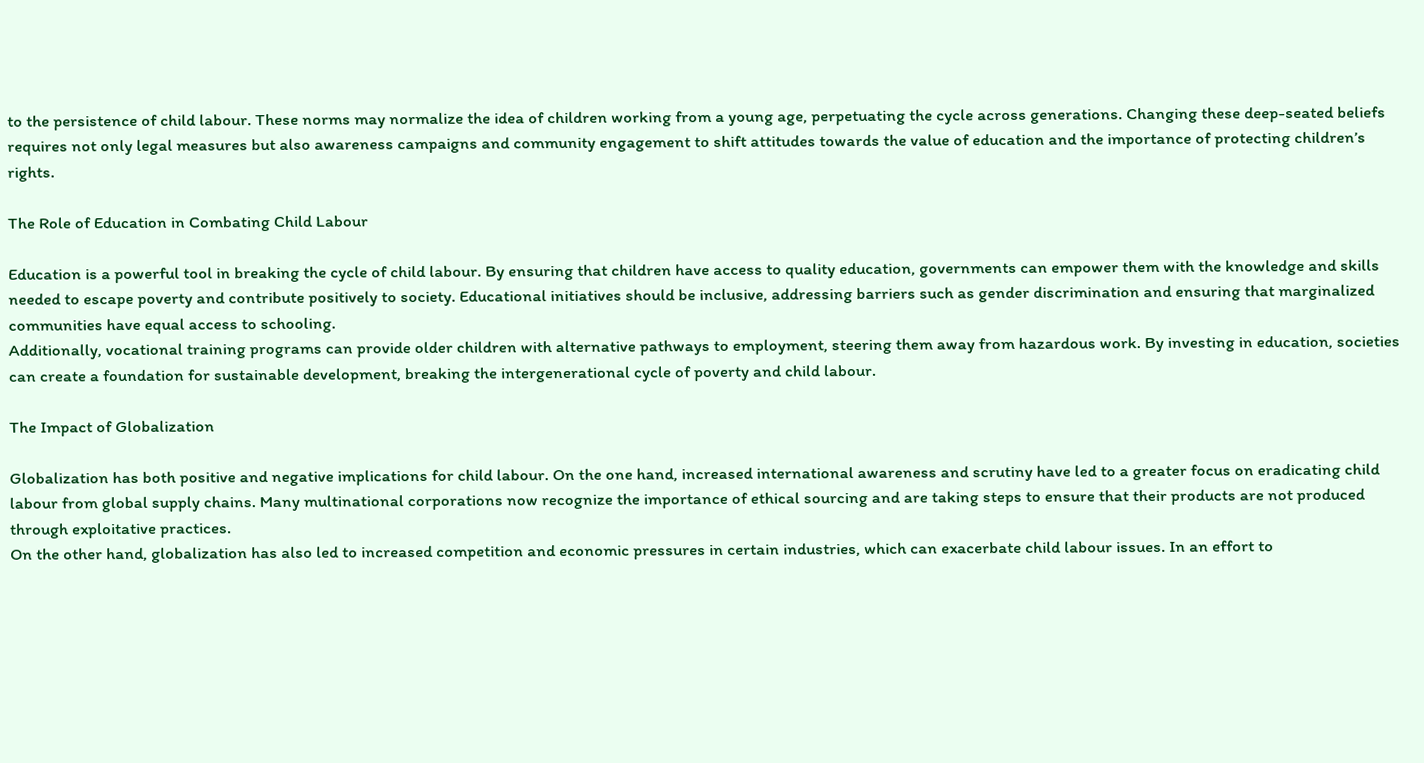to the persistence of child labour. These norms may normalize the idea of children working from a young age, perpetuating the cycle across generations. Changing these deep-seated beliefs requires not only legal measures but also awareness campaigns and community engagement to shift attitudes towards the value of education and the importance of protecting children’s rights.

The Role of Education in Combating Child Labour

Education is a powerful tool in breaking the cycle of child labour. By ensuring that children have access to quality education, governments can empower them with the knowledge and skills needed to escape poverty and contribute positively to society. Educational initiatives should be inclusive, addressing barriers such as gender discrimination and ensuring that marginalized communities have equal access to schooling.
Additionally, vocational training programs can provide older children with alternative pathways to employment, steering them away from hazardous work. By investing in education, societies can create a foundation for sustainable development, breaking the intergenerational cycle of poverty and child labour.

The Impact of Globalization

Globalization has both positive and negative implications for child labour. On the one hand, increased international awareness and scrutiny have led to a greater focus on eradicating child labour from global supply chains. Many multinational corporations now recognize the importance of ethical sourcing and are taking steps to ensure that their products are not produced through exploitative practices.
On the other hand, globalization has also led to increased competition and economic pressures in certain industries, which can exacerbate child labour issues. In an effort to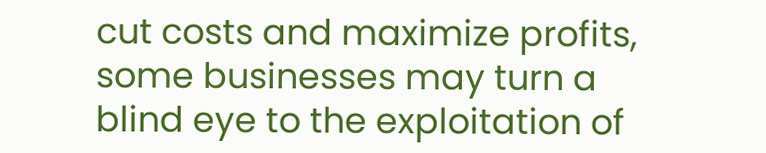cut costs and maximize profits, some businesses may turn a blind eye to the exploitation of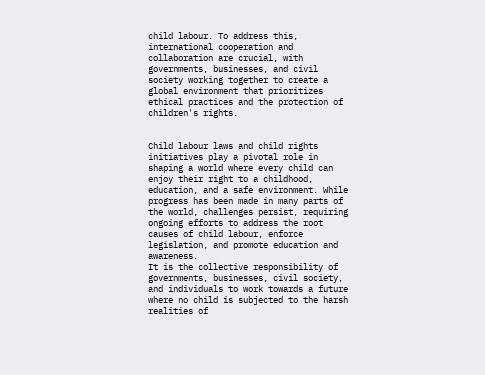child labour. To address this, international cooperation and collaboration are crucial, with governments, businesses, and civil society working together to create a global environment that prioritizes ethical practices and the protection of children's rights.


Child labour laws and child rights initiatives play a pivotal role in shaping a world where every child can enjoy their right to a childhood, education, and a safe environment. While progress has been made in many parts of the world, challenges persist, requiring ongoing efforts to address the root causes of child labour, enforce legislation, and promote education and awareness.
It is the collective responsibility of governments, businesses, civil society, and individuals to work towards a future where no child is subjected to the harsh realities of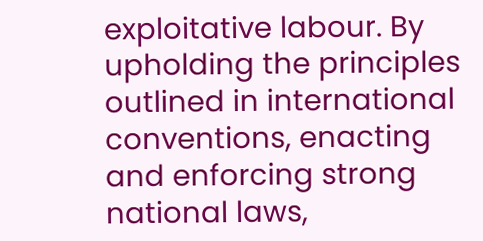exploitative labour. By upholding the principles outlined in international conventions, enacting and enforcing strong national laws,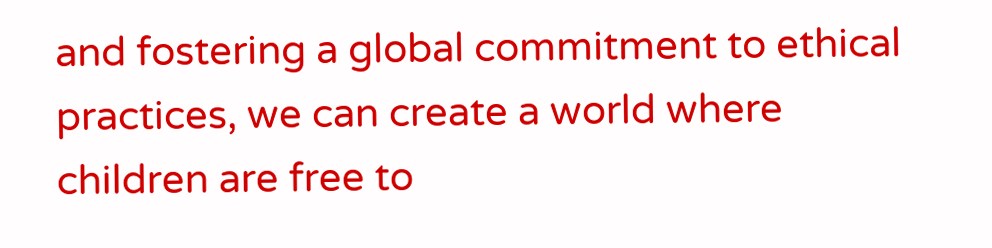and fostering a global commitment to ethical practices, we can create a world where children are free to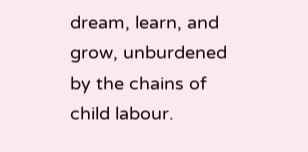dream, learn, and grow, unburdened by the chains of child labour.